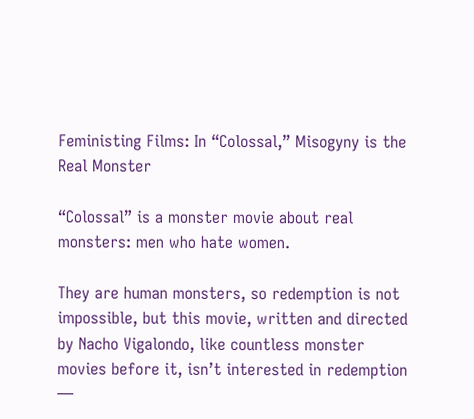Feministing Films: In “Colossal,” Misogyny is the Real Monster

“Colossal” is a monster movie about real monsters: men who hate women.

They are human monsters, so redemption is not impossible, but this movie, written and directed by Nacho Vigalondo, like countless monster movies before it, isn’t interested in redemption —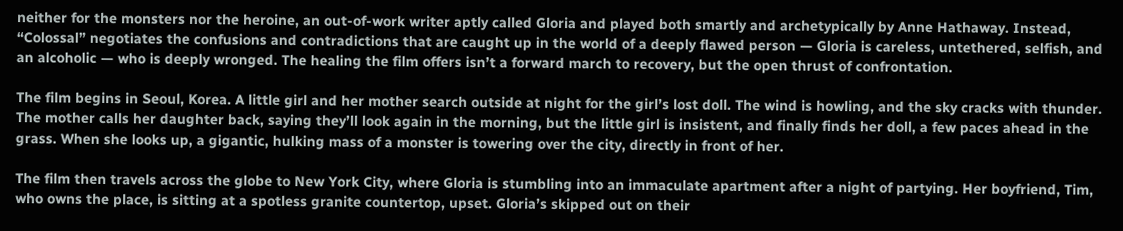neither for the monsters nor the heroine, an out-of-work writer aptly called Gloria and played both smartly and archetypically by Anne Hathaway. Instead, “Colossal” negotiates the confusions and contradictions that are caught up in the world of a deeply flawed person — Gloria is careless, untethered, selfish, and an alcoholic — who is deeply wronged. The healing the film offers isn’t a forward march to recovery, but the open thrust of confrontation.

The film begins in Seoul, Korea. A little girl and her mother search outside at night for the girl’s lost doll. The wind is howling, and the sky cracks with thunder. The mother calls her daughter back, saying they’ll look again in the morning, but the little girl is insistent, and finally finds her doll, a few paces ahead in the grass. When she looks up, a gigantic, hulking mass of a monster is towering over the city, directly in front of her.

The film then travels across the globe to New York City, where Gloria is stumbling into an immaculate apartment after a night of partying. Her boyfriend, Tim, who owns the place, is sitting at a spotless granite countertop, upset. Gloria’s skipped out on their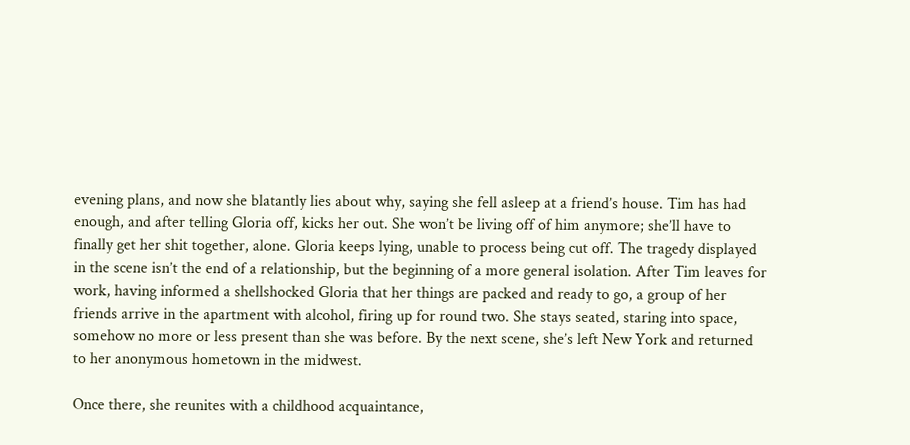evening plans, and now she blatantly lies about why, saying she fell asleep at a friend’s house. Tim has had enough, and after telling Gloria off, kicks her out. She won’t be living off of him anymore; she’ll have to finally get her shit together, alone. Gloria keeps lying, unable to process being cut off. The tragedy displayed in the scene isn’t the end of a relationship, but the beginning of a more general isolation. After Tim leaves for work, having informed a shellshocked Gloria that her things are packed and ready to go, a group of her friends arrive in the apartment with alcohol, firing up for round two. She stays seated, staring into space, somehow no more or less present than she was before. By the next scene, she’s left New York and returned to her anonymous hometown in the midwest.

Once there, she reunites with a childhood acquaintance,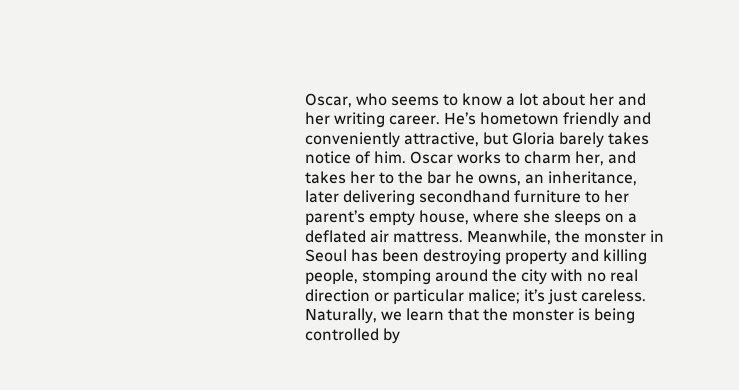Oscar, who seems to know a lot about her and her writing career. He’s hometown friendly and conveniently attractive, but Gloria barely takes notice of him. Oscar works to charm her, and takes her to the bar he owns, an inheritance, later delivering secondhand furniture to her parent’s empty house, where she sleeps on a deflated air mattress. Meanwhile, the monster in Seoul has been destroying property and killing people, stomping around the city with no real direction or particular malice; it’s just careless. Naturally, we learn that the monster is being controlled by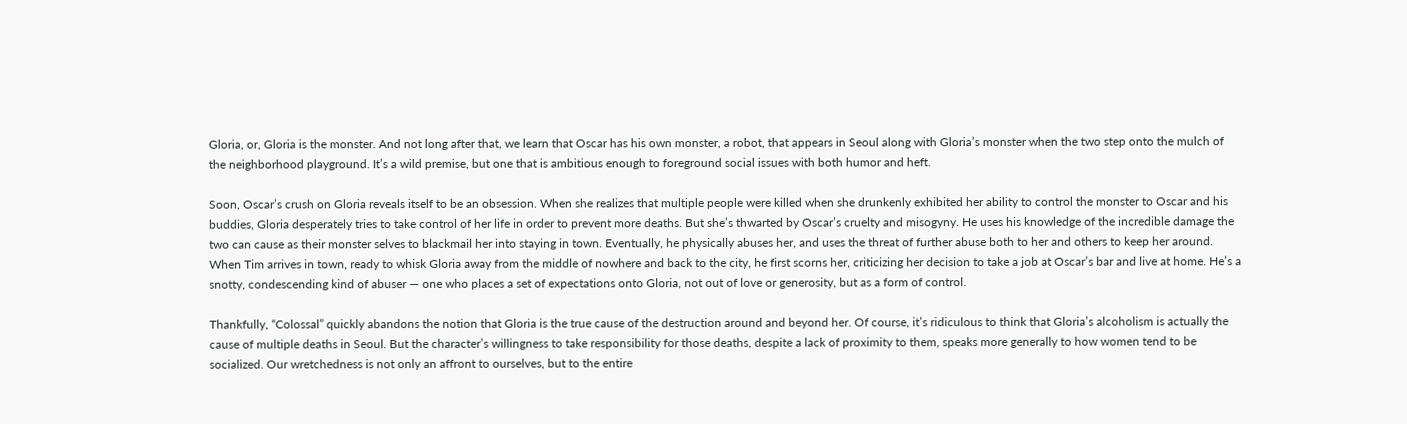Gloria, or, Gloria is the monster. And not long after that, we learn that Oscar has his own monster, a robot, that appears in Seoul along with Gloria’s monster when the two step onto the mulch of the neighborhood playground. It’s a wild premise, but one that is ambitious enough to foreground social issues with both humor and heft.

Soon, Oscar’s crush on Gloria reveals itself to be an obsession. When she realizes that multiple people were killed when she drunkenly exhibited her ability to control the monster to Oscar and his buddies, Gloria desperately tries to take control of her life in order to prevent more deaths. But she’s thwarted by Oscar’s cruelty and misogyny. He uses his knowledge of the incredible damage the two can cause as their monster selves to blackmail her into staying in town. Eventually, he physically abuses her, and uses the threat of further abuse both to her and others to keep her around.  When Tim arrives in town, ready to whisk Gloria away from the middle of nowhere and back to the city, he first scorns her, criticizing her decision to take a job at Oscar’s bar and live at home. He’s a snotty, condescending kind of abuser — one who places a set of expectations onto Gloria, not out of love or generosity, but as a form of control.

Thankfully, “Colossal” quickly abandons the notion that Gloria is the true cause of the destruction around and beyond her. Of course, it’s ridiculous to think that Gloria’s alcoholism is actually the cause of multiple deaths in Seoul. But the character’s willingness to take responsibility for those deaths, despite a lack of proximity to them, speaks more generally to how women tend to be socialized. Our wretchedness is not only an affront to ourselves, but to the entire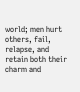world; men hurt others, fail, relapse, and retain both their charm and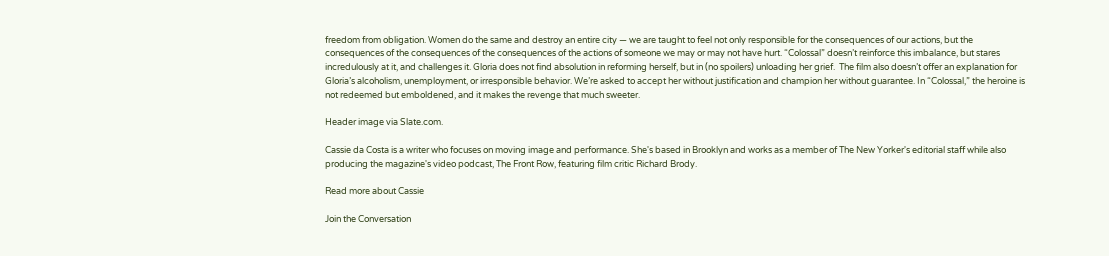freedom from obligation. Women do the same and destroy an entire city — we are taught to feel not only responsible for the consequences of our actions, but the consequences of the consequences of the consequences of the actions of someone we may or may not have hurt. “Colossal” doesn’t reinforce this imbalance, but stares incredulously at it, and challenges it. Gloria does not find absolution in reforming herself, but in (no spoilers) unloading her grief.  The film also doesn’t offer an explanation for Gloria’s alcoholism, unemployment, or irresponsible behavior. We’re asked to accept her without justification and champion her without guarantee. In “Colossal,” the heroine is not redeemed but emboldened, and it makes the revenge that much sweeter.

Header image via Slate.com.

Cassie da Costa is a writer who focuses on moving image and performance. She's based in Brooklyn and works as a member of The New Yorker's editorial staff while also producing the magazine's video podcast, The Front Row, featuring film critic Richard Brody.

Read more about Cassie

Join the Conversation